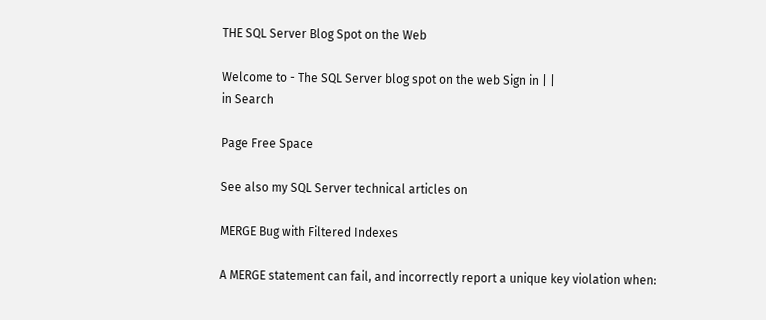THE SQL Server Blog Spot on the Web

Welcome to - The SQL Server blog spot on the web Sign in | |
in Search

Page Free Space

See also my SQL Server technical articles on

MERGE Bug with Filtered Indexes

A MERGE statement can fail, and incorrectly report a unique key violation when: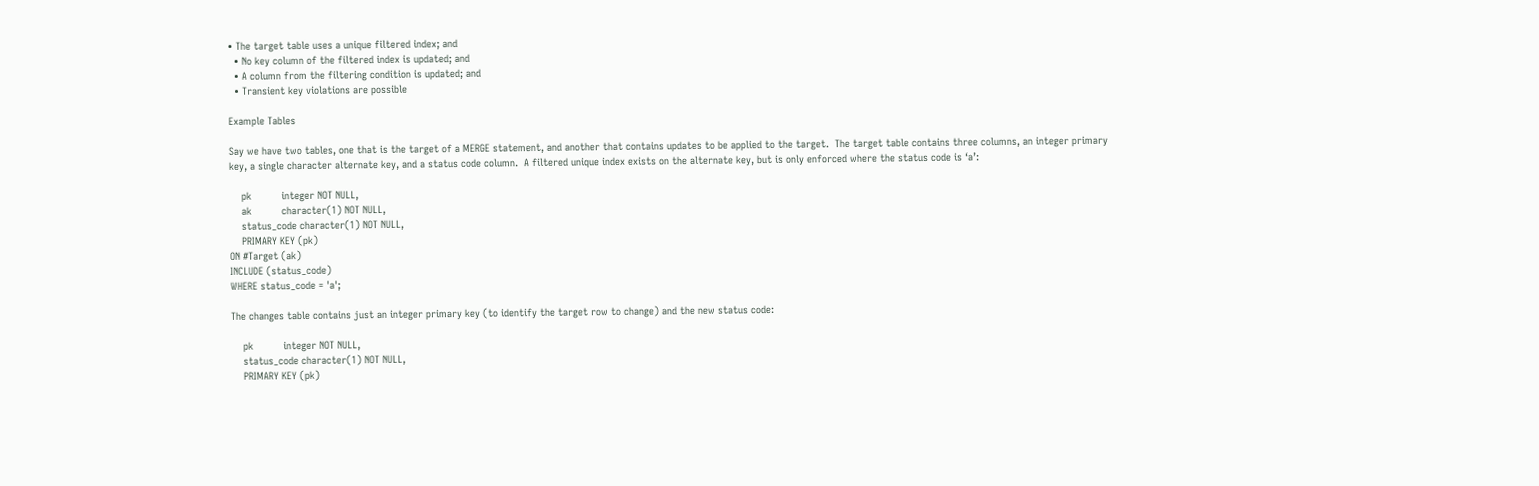• The target table uses a unique filtered index; and
  • No key column of the filtered index is updated; and
  • A column from the filtering condition is updated; and
  • Transient key violations are possible

Example Tables

Say we have two tables, one that is the target of a MERGE statement, and another that contains updates to be applied to the target.  The target table contains three columns, an integer primary key, a single character alternate key, and a status code column.  A filtered unique index exists on the alternate key, but is only enforced where the status code is ‘a’:

    pk          integer NOT NULL,
    ak          character(1) NOT NULL,
    status_code character(1) NOT NULL,
    PRIMARY KEY (pk)
ON #Target (ak)
INCLUDE (status_code)
WHERE status_code = 'a';

The changes table contains just an integer primary key (to identify the target row to change) and the new status code:

    pk          integer NOT NULL,
    status_code character(1) NOT NULL,
    PRIMARY KEY (pk)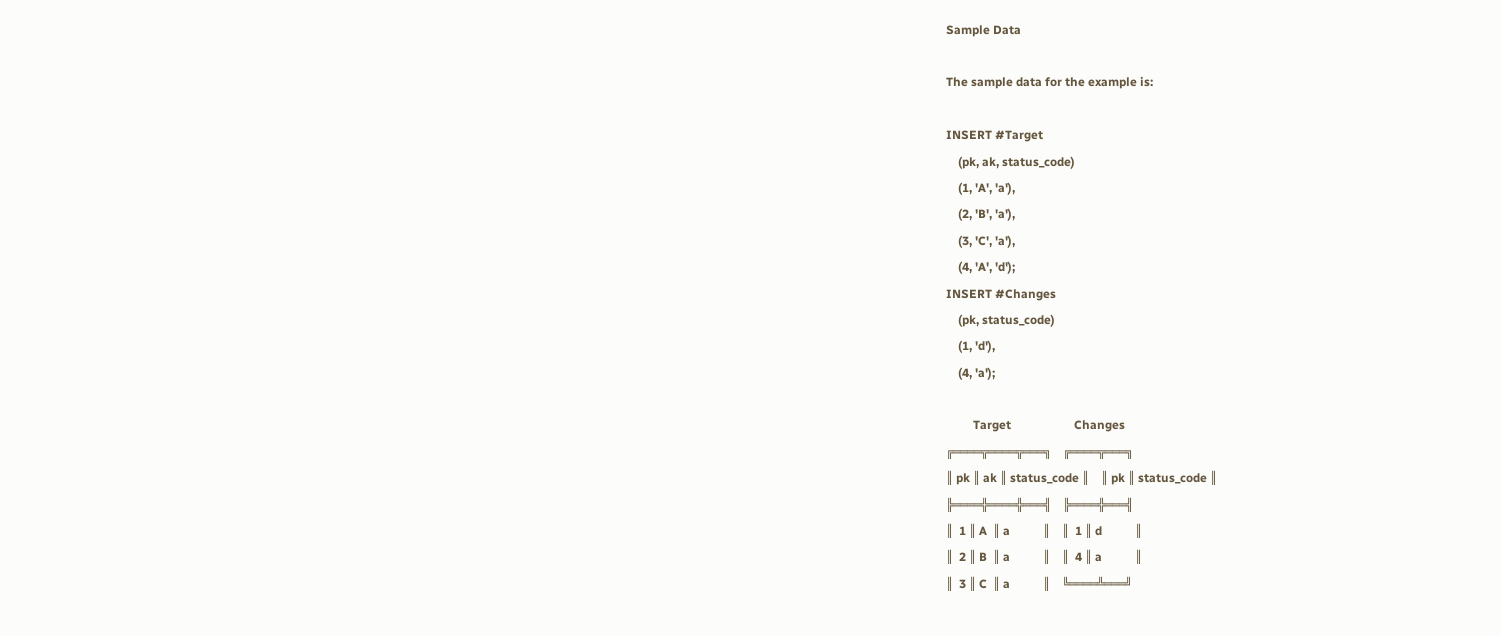Sample Data

The sample data for the example is:

INSERT #Target
    (pk, ak, status_code)
    (1, 'A', 'a'),
    (2, 'B', 'a'),
    (3, 'C', 'a'),
    (4, 'A', 'd');
INSERT #Changes
    (pk, status_code)
    (1, 'd'),
    (4, 'a');

         Target                     Changes
╔════╦════╦═══╗    ╔════╦═══╗
║ pk ║ ak ║ status_code ║    ║ pk ║ status_code ║
╠════╬════╬═══╣    ╠════╬═══╣
║  1 ║ A  ║ a           ║    ║  1 ║ d           ║
║  2 ║ B  ║ a           ║    ║  4 ║ a           ║
║  3 ║ C  ║ a           ║    ╚════╩═══╝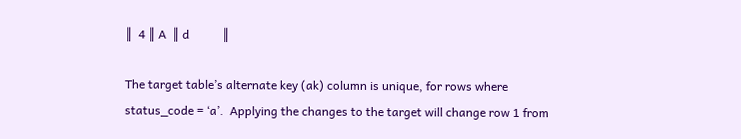║  4 ║ A  ║ d           ║

The target table’s alternate key (ak) column is unique, for rows where status_code = ‘a’.  Applying the changes to the target will change row 1 from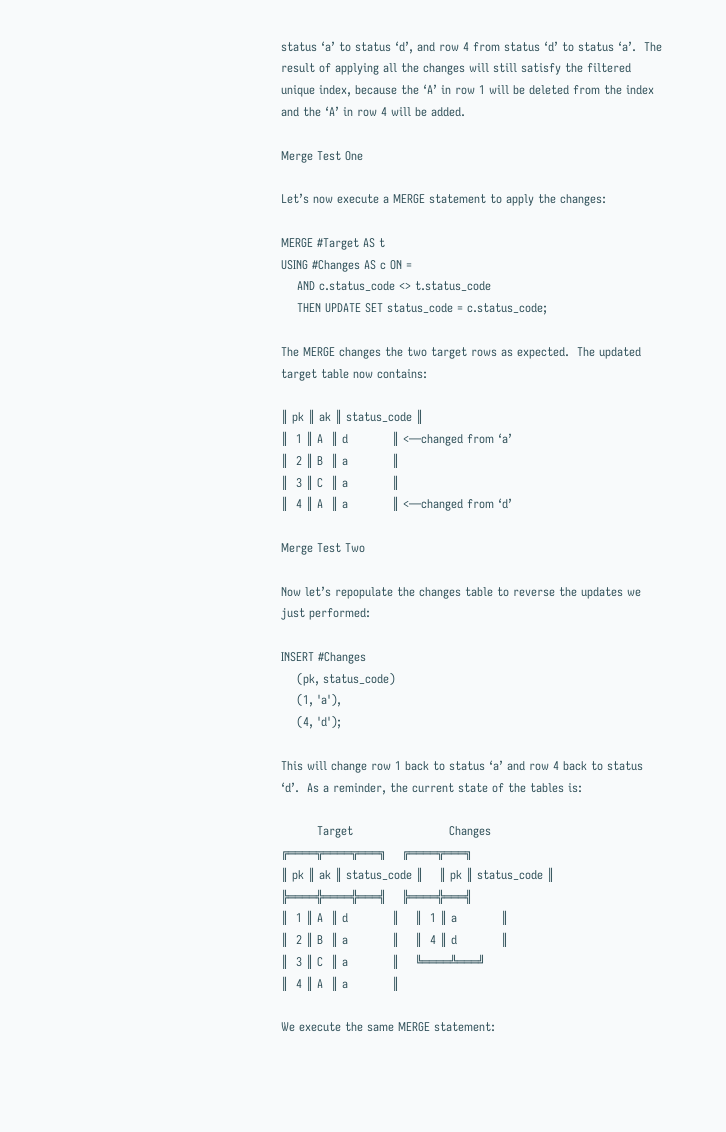status ‘a’ to status ‘d’, and row 4 from status ‘d’ to status ‘a’.  The result of applying all the changes will still satisfy the filtered unique index, because the ‘A’ in row 1 will be deleted from the index and the ‘A’ in row 4 will be added.

Merge Test One

Let’s now execute a MERGE statement to apply the changes:

MERGE #Target AS t
USING #Changes AS c ON =
    AND c.status_code <> t.status_code
    THEN UPDATE SET status_code = c.status_code;

The MERGE changes the two target rows as expected.  The updated target table now contains:

║ pk ║ ak ║ status_code ║
║  1 ║ A  ║ d           ║ <—changed from ‘a’
║  2 ║ B  ║ a           ║
║  3 ║ C  ║ a           ║
║  4 ║ A  ║ a           ║ <—changed from ‘d’

Merge Test Two

Now let’s repopulate the changes table to reverse the updates we just performed:

INSERT #Changes
    (pk, status_code)
    (1, 'a'),
    (4, 'd');

This will change row 1 back to status ‘a’ and row 4 back to status ‘d’.  As a reminder, the current state of the tables is:

         Target                        Changes
╔════╦════╦═══╗    ╔════╦═══╗
║ pk ║ ak ║ status_code ║    ║ pk ║ status_code ║
╠════╬════╬═══╣    ╠════╬═══╣
║  1 ║ A  ║ d           ║    ║  1 ║ a           ║
║  2 ║ B  ║ a           ║    ║  4 ║ d           ║
║  3 ║ C  ║ a           ║    ╚════╩═══╝
║  4 ║ A  ║ a           ║

We execute the same MERGE statement: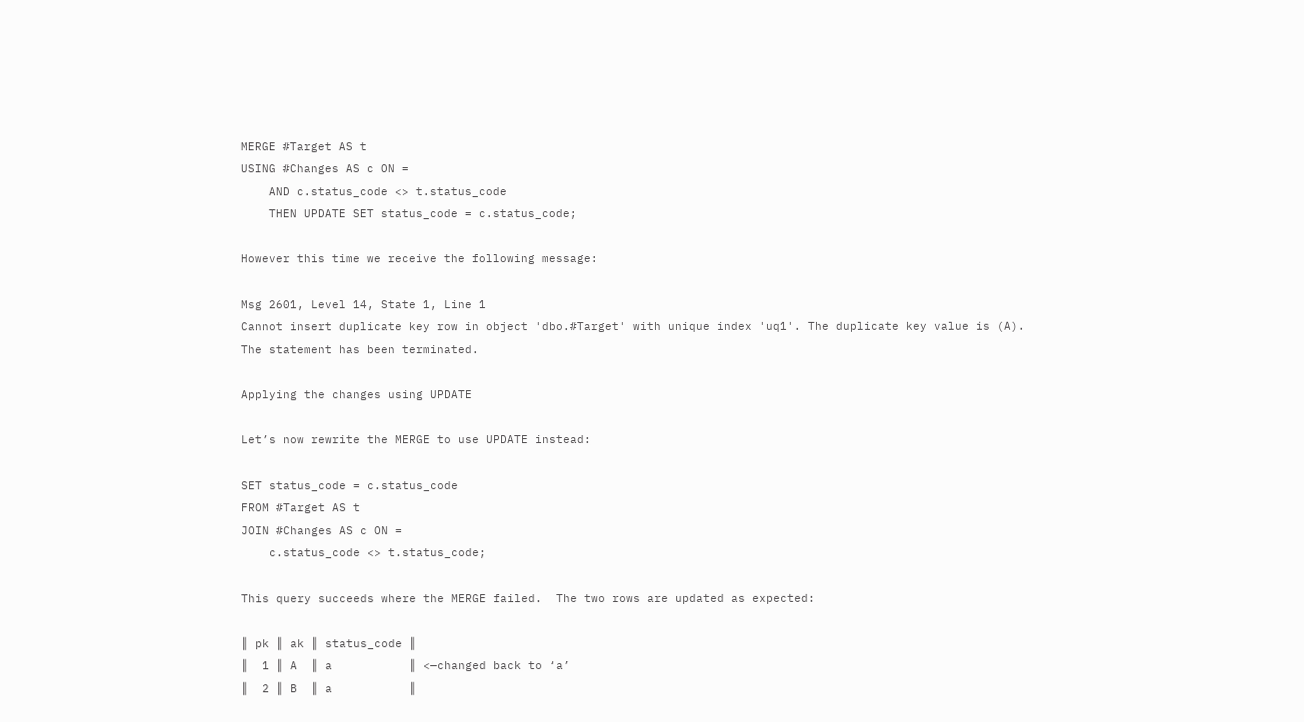MERGE #Target AS t
USING #Changes AS c ON =
    AND c.status_code <> t.status_code
    THEN UPDATE SET status_code = c.status_code;

However this time we receive the following message:

Msg 2601, Level 14, State 1, Line 1
Cannot insert duplicate key row in object 'dbo.#Target' with unique index 'uq1'. The duplicate key value is (A).
The statement has been terminated.

Applying the changes using UPDATE

Let’s now rewrite the MERGE to use UPDATE instead:

SET status_code = c.status_code
FROM #Target AS t
JOIN #Changes AS c ON =
    c.status_code <> t.status_code;

This query succeeds where the MERGE failed.  The two rows are updated as expected:

║ pk ║ ak ║ status_code ║
║  1 ║ A  ║ a           ║ <—changed back to ‘a’
║  2 ║ B  ║ a           ║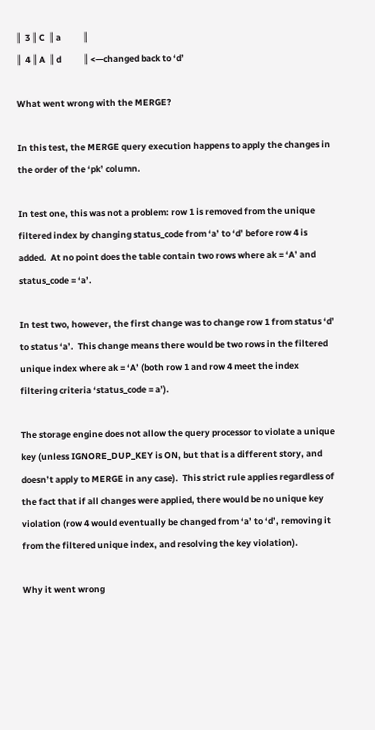║  3 ║ C  ║ a           ║
║  4 ║ A  ║ d           ║ <—changed back to ‘d’

What went wrong with the MERGE?

In this test, the MERGE query execution happens to apply the changes in the order of the ‘pk’ column.

In test one, this was not a problem: row 1 is removed from the unique filtered index by changing status_code from ‘a’ to ‘d’ before row 4 is added.  At no point does the table contain two rows where ak = ‘A’ and status_code = ‘a’.

In test two, however, the first change was to change row 1 from status ‘d’ to status ‘a’.  This change means there would be two rows in the filtered unique index where ak = ‘A’ (both row 1 and row 4 meet the index filtering criteria ‘status_code = a’).

The storage engine does not allow the query processor to violate a unique key (unless IGNORE_DUP_KEY is ON, but that is a different story, and doesn’t apply to MERGE in any case).  This strict rule applies regardless of the fact that if all changes were applied, there would be no unique key violation (row 4 would eventually be changed from ‘a’ to ‘d’, removing it from the filtered unique index, and resolving the key violation).

Why it went wrong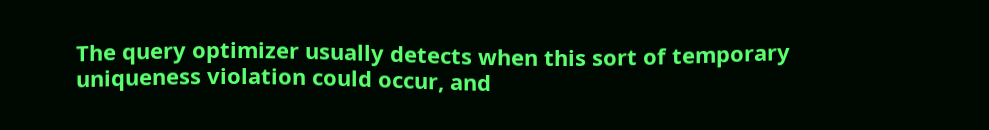The query optimizer usually detects when this sort of temporary uniqueness violation could occur, and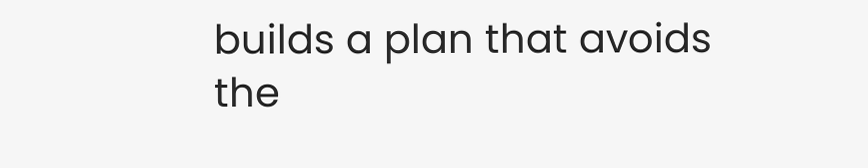builds a plan that avoids the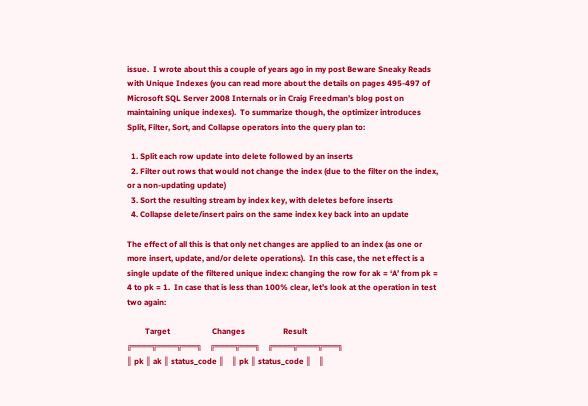issue.  I wrote about this a couple of years ago in my post Beware Sneaky Reads with Unique Indexes (you can read more about the details on pages 495-497 of Microsoft SQL Server 2008 Internals or in Craig Freedman’s blog post on maintaining unique indexes).  To summarize though, the optimizer introduces Split, Filter, Sort, and Collapse operators into the query plan to:

  1. Split each row update into delete followed by an inserts
  2. Filter out rows that would not change the index (due to the filter on the index, or a non-updating update)
  3. Sort the resulting stream by index key, with deletes before inserts
  4. Collapse delete/insert pairs on the same index key back into an update

The effect of all this is that only net changes are applied to an index (as one or more insert, update, and/or delete operations).  In this case, the net effect is a single update of the filtered unique index: changing the row for ak = ‘A’ from pk = 4 to pk = 1.  In case that is less than 100% clear, let’s look at the operation in test two again:

         Target                     Changes                   Result
╔════╦════╦═══╗    ╔════╦═══╗    ╔════╦════╦═══╗
║ pk ║ ak ║ status_code ║    ║ pk ║ status_code ║    ║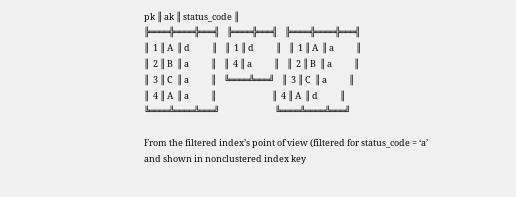pk ║ ak ║ status_code ║
╠════╬════╬═══╣    ╠════╬═══╣    ╠════╬════╬═══╣
║  1 ║ A  ║ d           ║    ║  1 ║ d           ║    ║  1 ║ A  ║ a           ║
║  2 ║ B  ║ a           ║    ║  4 ║ a           ║    ║  2 ║ B  ║ a           ║
║  3 ║ C  ║ a           ║    ╚════╩═══╝    ║  3 ║ C  ║ a           ║
║  4 ║ A  ║ a           ║                            ║  4 ║ A  ║ d           ║
╚════╩════╩═══╝                            ╚════╩════╩═══╝

From the filtered index’s point of view (filtered for status_code = ‘a’ and shown in nonclustered index key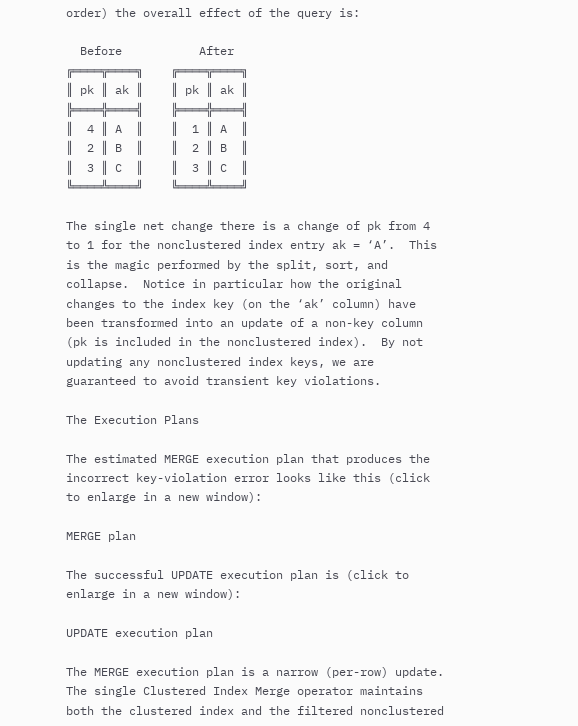order) the overall effect of the query is:

  Before           After
╔════╦════╗    ╔════╦════╗
║ pk ║ ak ║    ║ pk ║ ak ║
╠════╬════╣    ╠════╬════╣
║  4 ║ A  ║    ║  1 ║ A  ║
║  2 ║ B  ║    ║  2 ║ B  ║
║  3 ║ C  ║    ║  3 ║ C  ║
╚════╩════╝    ╚════╩════╝

The single net change there is a change of pk from 4 to 1 for the nonclustered index entry ak = ‘A’.  This is the magic performed by the split, sort, and collapse.  Notice in particular how the original changes to the index key (on the ‘ak’ column) have been transformed into an update of a non-key column (pk is included in the nonclustered index).  By not updating any nonclustered index keys, we are guaranteed to avoid transient key violations.

The Execution Plans

The estimated MERGE execution plan that produces the incorrect key-violation error looks like this (click to enlarge in a new window):

MERGE plan

The successful UPDATE execution plan is (click to enlarge in a new window):

UPDATE execution plan

The MERGE execution plan is a narrow (per-row) update.  The single Clustered Index Merge operator maintains both the clustered index and the filtered nonclustered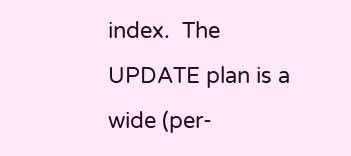index.  The UPDATE plan is a wide (per-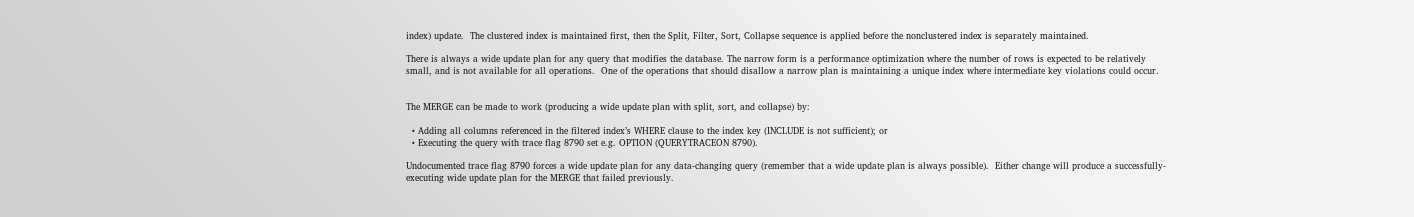index) update.  The clustered index is maintained first, then the Split, Filter, Sort, Collapse sequence is applied before the nonclustered index is separately maintained.

There is always a wide update plan for any query that modifies the database. The narrow form is a performance optimization where the number of rows is expected to be relatively small, and is not available for all operations.  One of the operations that should disallow a narrow plan is maintaining a unique index where intermediate key violations could occur.


The MERGE can be made to work (producing a wide update plan with split, sort, and collapse) by:

  • Adding all columns referenced in the filtered index’s WHERE clause to the index key (INCLUDE is not sufficient); or
  • Executing the query with trace flag 8790 set e.g. OPTION (QUERYTRACEON 8790).

Undocumented trace flag 8790 forces a wide update plan for any data-changing query (remember that a wide update plan is always possible).  Either change will produce a successfully-executing wide update plan for the MERGE that failed previously.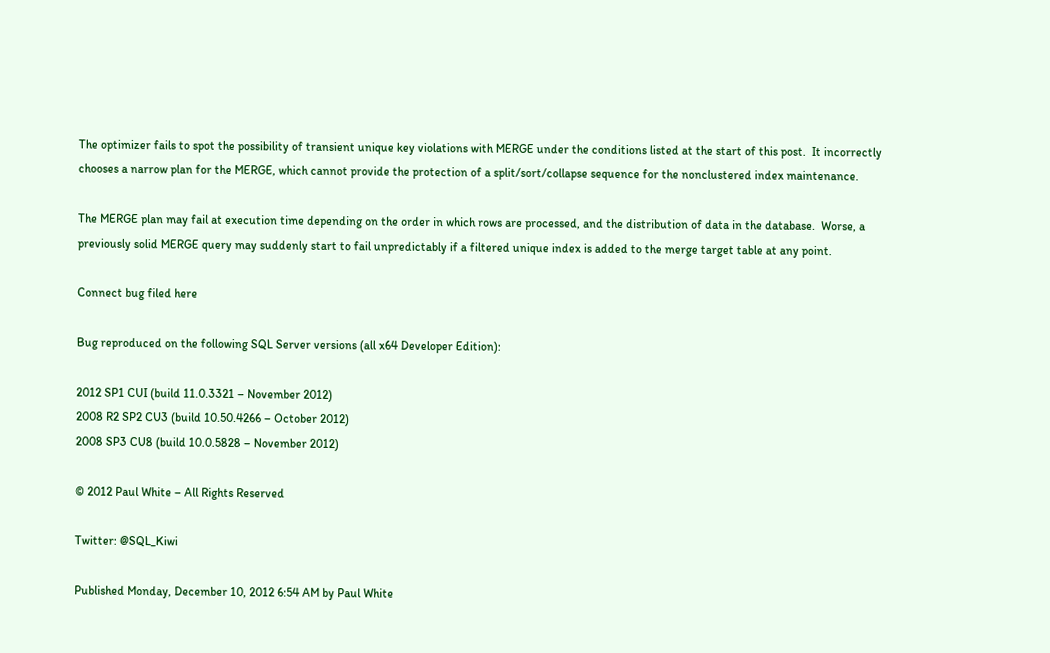The optimizer fails to spot the possibility of transient unique key violations with MERGE under the conditions listed at the start of this post.  It incorrectly chooses a narrow plan for the MERGE, which cannot provide the protection of a split/sort/collapse sequence for the nonclustered index maintenance.

The MERGE plan may fail at execution time depending on the order in which rows are processed, and the distribution of data in the database.  Worse, a previously solid MERGE query may suddenly start to fail unpredictably if a filtered unique index is added to the merge target table at any point.

Connect bug filed here

Bug reproduced on the following SQL Server versions (all x64 Developer Edition):

2012 SP1 CUI (build 11.0.3321 – November 2012)
2008 R2 SP2 CU3 (build 10.50.4266 – October 2012)
2008 SP3 CU8 (build 10.0.5828 – November 2012)

© 2012 Paul White – All Rights Reserved

Twitter: @SQL_Kiwi

Published Monday, December 10, 2012 6:54 AM by Paul White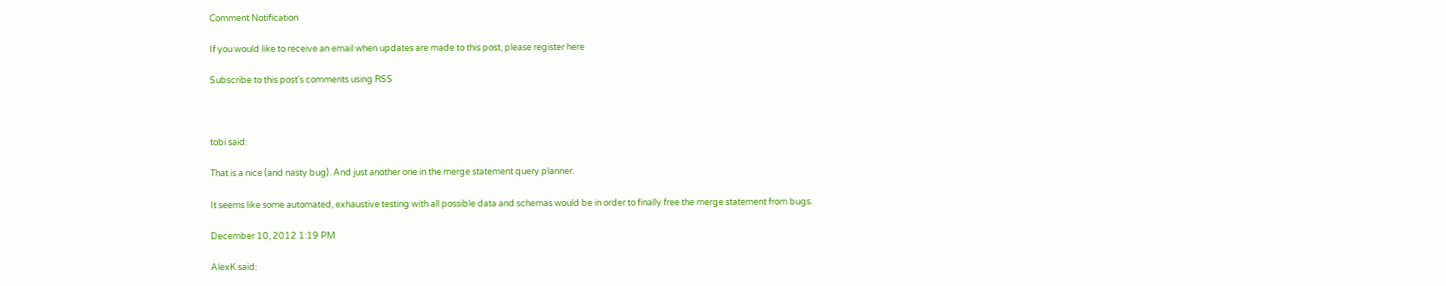Comment Notification

If you would like to receive an email when updates are made to this post, please register here

Subscribe to this post's comments using RSS



tobi said:

That is a nice (and nasty bug). And just another one in the merge statement query planner.

It seems like some automated, exhaustive testing with all possible data and schemas would be in order to finally free the merge statement from bugs.

December 10, 2012 1:19 PM

AlexK said: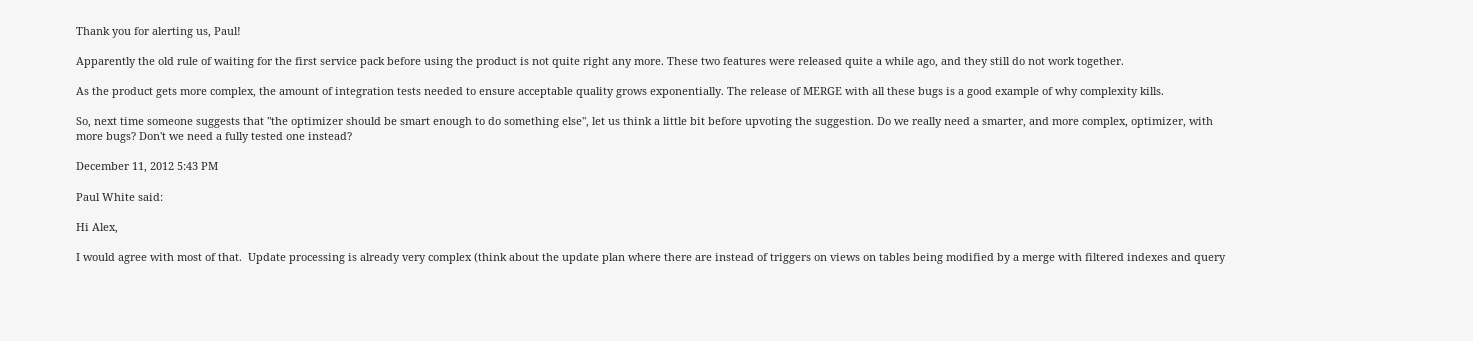Thank you for alerting us, Paul!

Apparently the old rule of waiting for the first service pack before using the product is not quite right any more. These two features were released quite a while ago, and they still do not work together.

As the product gets more complex, the amount of integration tests needed to ensure acceptable quality grows exponentially. The release of MERGE with all these bugs is a good example of why complexity kills.

So, next time someone suggests that "the optimizer should be smart enough to do something else", let us think a little bit before upvoting the suggestion. Do we really need a smarter, and more complex, optimizer, with more bugs? Don't we need a fully tested one instead?

December 11, 2012 5:43 PM

Paul White said:

Hi Alex,

I would agree with most of that.  Update processing is already very complex (think about the update plan where there are instead of triggers on views on tables being modified by a merge with filtered indexes and query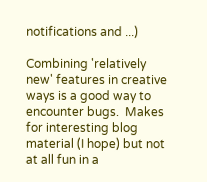notifications and ...)

Combining 'relatively new' features in creative ways is a good way to encounter bugs.  Makes for interesting blog material (I hope) but not at all fun in a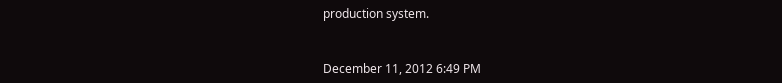production system.


December 11, 2012 6:49 PM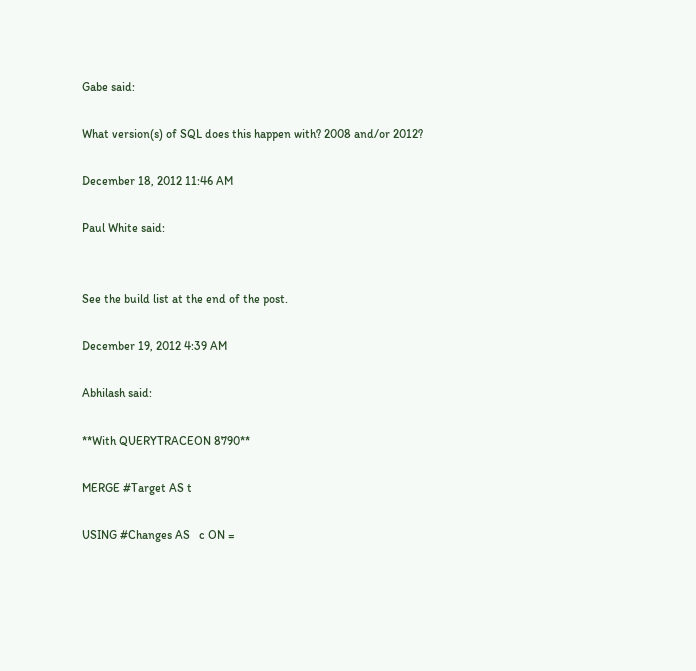Gabe said:

What version(s) of SQL does this happen with? 2008 and/or 2012?

December 18, 2012 11:46 AM

Paul White said:


See the build list at the end of the post.

December 19, 2012 4:39 AM

Abhilash said:

**With QUERYTRACEON 8790**

MERGE #Target AS t

USING #Changes AS   c ON =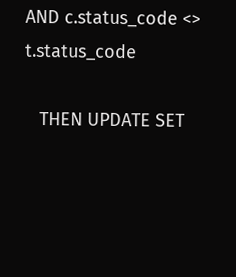AND c.status_code <> t.status_code

   THEN UPDATE SET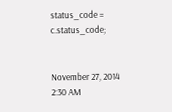status_code = c.status_code;


November 27, 2014 2:30 AM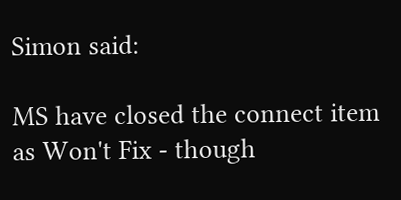Simon said:

MS have closed the connect item as Won't Fix - though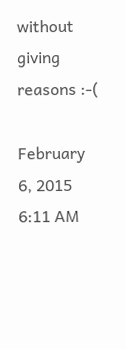without giving reasons :-(

February 6, 2015 6:11 AM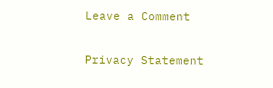Leave a Comment

Privacy Statement